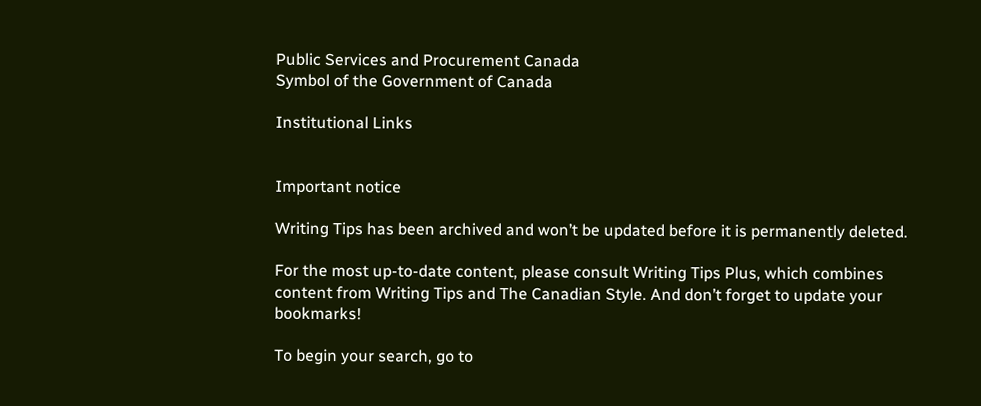Public Services and Procurement Canada
Symbol of the Government of Canada

Institutional Links


Important notice

Writing Tips has been archived and won’t be updated before it is permanently deleted.

For the most up-to-date content, please consult Writing Tips Plus, which combines content from Writing Tips and The Canadian Style. And don’t forget to update your bookmarks!

To begin your search, go to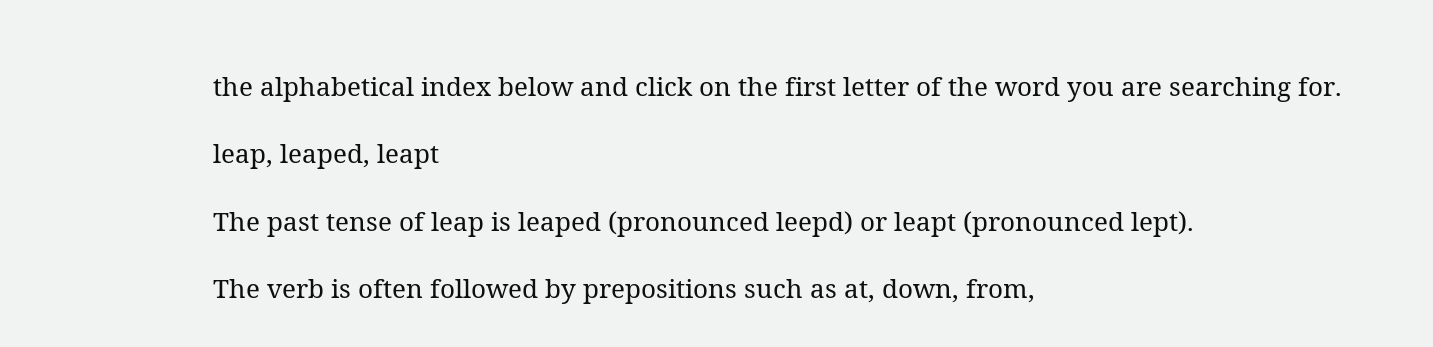the alphabetical index below and click on the first letter of the word you are searching for.

leap, leaped, leapt

The past tense of leap is leaped (pronounced leepd) or leapt (pronounced lept).

The verb is often followed by prepositions such as at, down, from,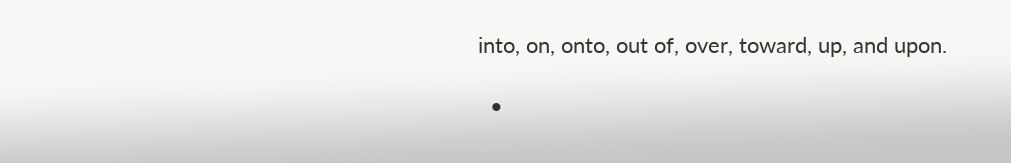into, on, onto, out of, over, toward, up, and upon.

  •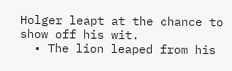Holger leapt at the chance to show off his wit.
  • The lion leaped from his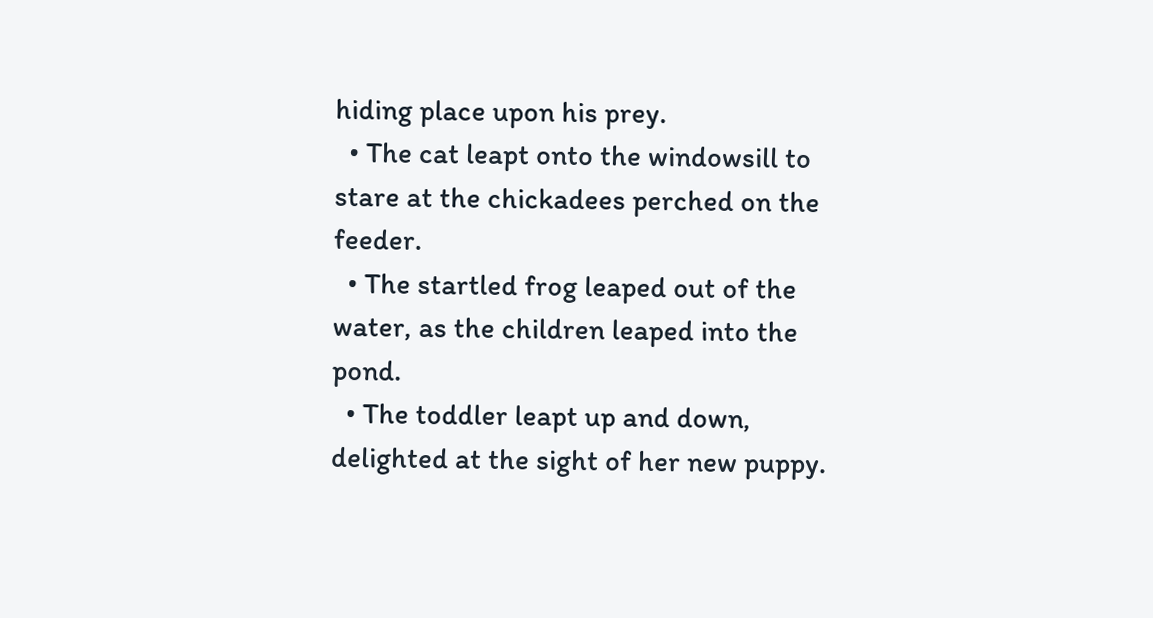hiding place upon his prey.
  • The cat leapt onto the windowsill to stare at the chickadees perched on the feeder.
  • The startled frog leaped out of the water, as the children leaped into the pond.
  • The toddler leapt up and down, delighted at the sight of her new puppy.